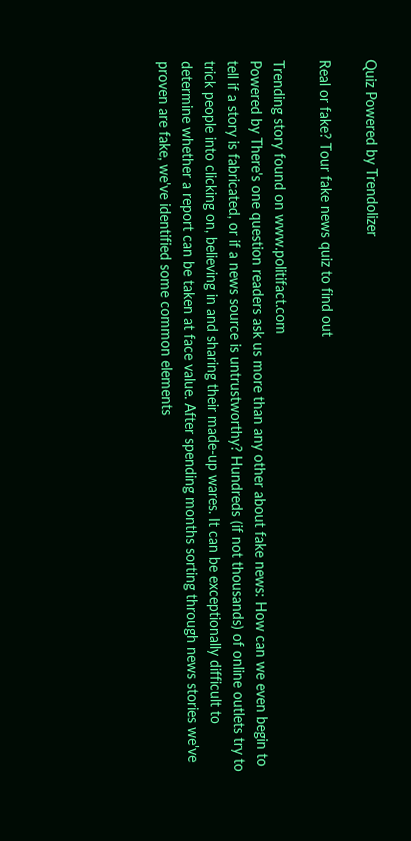Quiz Powered by Trendolizer

Real or fake? Tour fake news quiz to find out

Trending story found on www.politifact.com
Powered by There's one question readers ask us more than any other about fake news: How can we even begin to tell if a story is fabricated, or if a news source is untrustworthy? Hundreds (if not thousands) of online outlets try to trick people into clicking on, believing in and sharing their made-up wares. It can be exceptionally difficult to determine whether a report can be taken at face value. After spending months sorting through news stories we've proven are fake, we've identified some common elements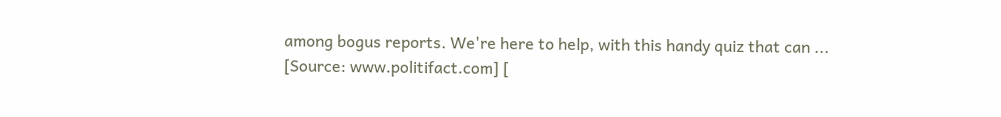among bogus reports. We're here to help, with this handy quiz that can ...
[Source: www.politifact.com] [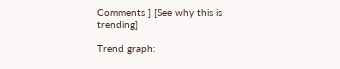Comments ] [See why this is trending]

Trend graph: